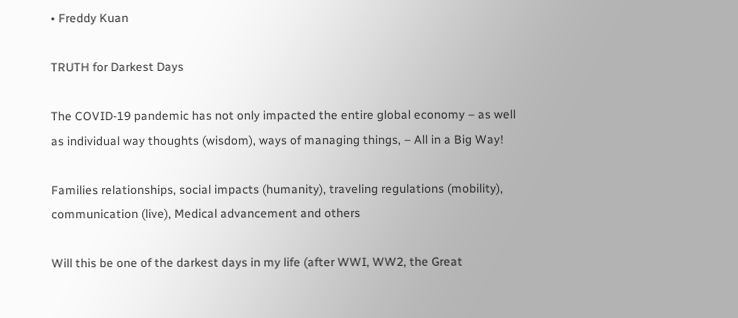• Freddy Kuan

TRUTH for Darkest Days

The COVID-19 pandemic has not only impacted the entire global economy – as well as individual way thoughts (wisdom), ways of managing things, – All in a Big Way!

Families relationships, social impacts (humanity), traveling regulations (mobility), communication (live), Medical advancement and others

Will this be one of the darkest days in my life (after WWI, WW2, the Great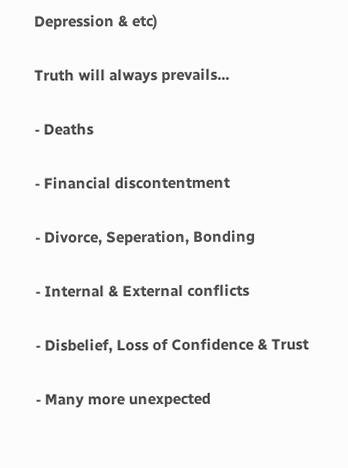Depression & etc)

Truth will always prevails...

⁃ Deaths

⁃ Financial discontentment

⁃ Divorce, Seperation, Bonding

⁃ Internal & External conflicts

⁃ Disbelief, Loss of Confidence & Trust

⁃ Many more unexpected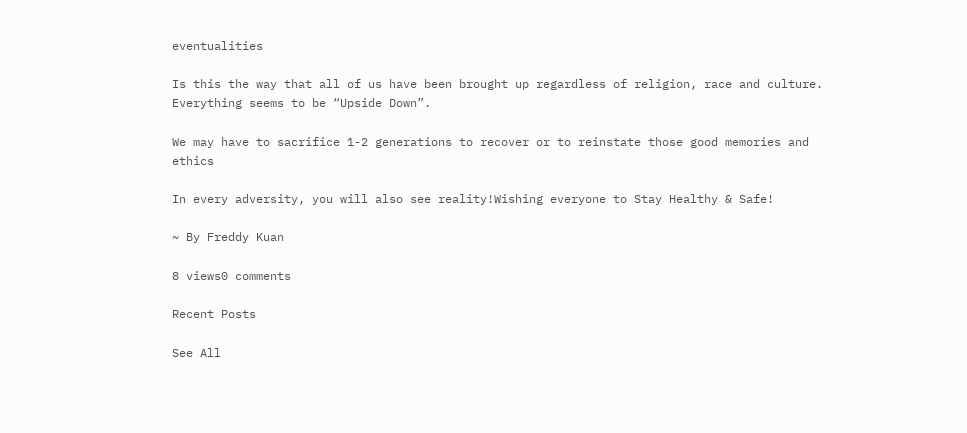eventualities

Is this the way that all of us have been brought up regardless of religion, race and culture. Everything seems to be “Upside Down”.

We may have to sacrifice 1-2 generations to recover or to reinstate those good memories and ethics

In every adversity, you will also see reality!Wishing everyone to Stay Healthy & Safe!

~ By Freddy Kuan

8 views0 comments

Recent Posts

See All